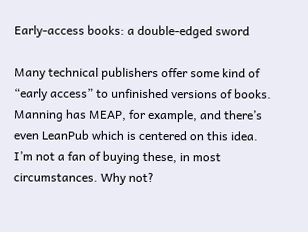Early-access books: a double-edged sword

Many technical publishers offer some kind of “early access” to unfinished versions of books. Manning has MEAP, for example, and there’s even LeanPub which is centered on this idea. I’m not a fan of buying these, in most circumstances. Why not?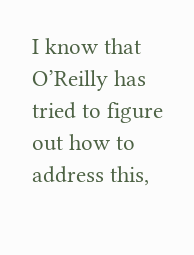I know that O’Reilly has tried to figure out how to address this,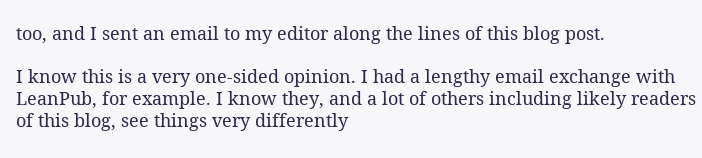too, and I sent an email to my editor along the lines of this blog post.

I know this is a very one-sided opinion. I had a lengthy email exchange with LeanPub, for example. I know they, and a lot of others including likely readers of this blog, see things very differently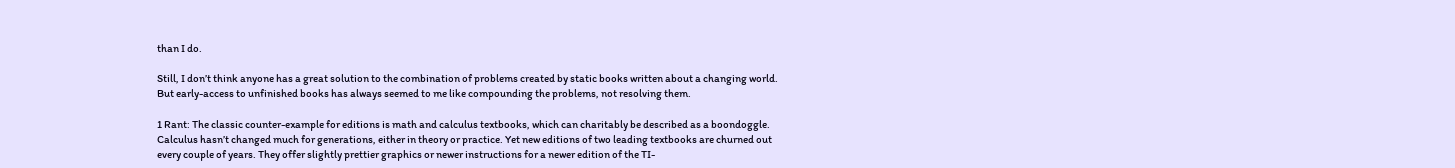than I do.

Still, I don’t think anyone has a great solution to the combination of problems created by static books written about a changing world. But early-access to unfinished books has always seemed to me like compounding the problems, not resolving them.

1 Rant: The classic counter-example for editions is math and calculus textbooks, which can charitably be described as a boondoggle. Calculus hasn’t changed much for generations, either in theory or practice. Yet new editions of two leading textbooks are churned out every couple of years. They offer slightly prettier graphics or newer instructions for a newer edition of the TI-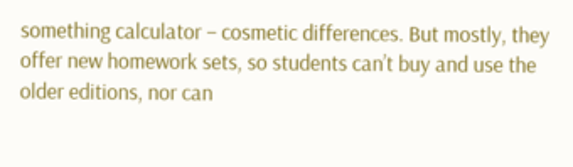something calculator – cosmetic differences. But mostly, they offer new homework sets, so students can’t buy and use the older editions, nor can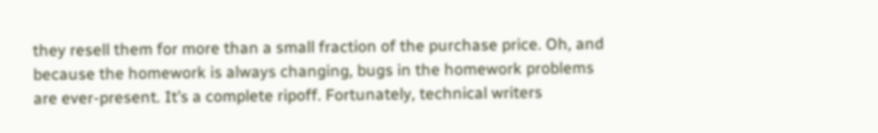they resell them for more than a small fraction of the purchase price. Oh, and because the homework is always changing, bugs in the homework problems are ever-present. It’s a complete ripoff. Fortunately, technical writers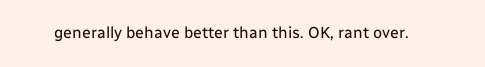generally behave better than this. OK, rant over.